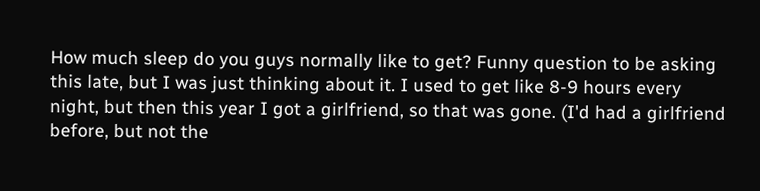How much sleep do you guys normally like to get? Funny question to be asking this late, but I was just thinking about it. I used to get like 8-9 hours every night, but then this year I got a girlfriend, so that was gone. (I'd had a girlfriend before, but not the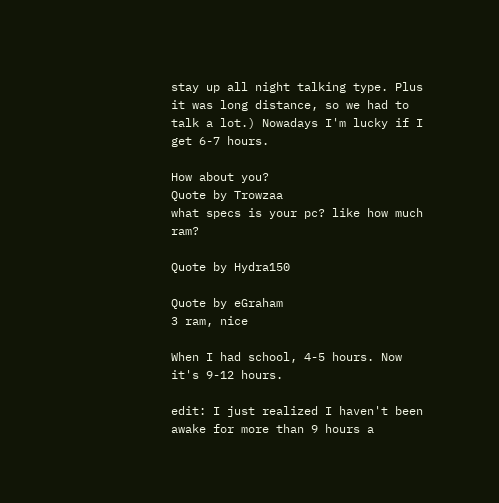stay up all night talking type. Plus it was long distance, so we had to talk a lot.) Nowadays I'm lucky if I get 6-7 hours.

How about you?
Quote by Trowzaa
what specs is your pc? like how much ram?

Quote by Hydra150

Quote by eGraham
3 ram, nice

When I had school, 4-5 hours. Now it's 9-12 hours.

edit: I just realized I haven't been awake for more than 9 hours a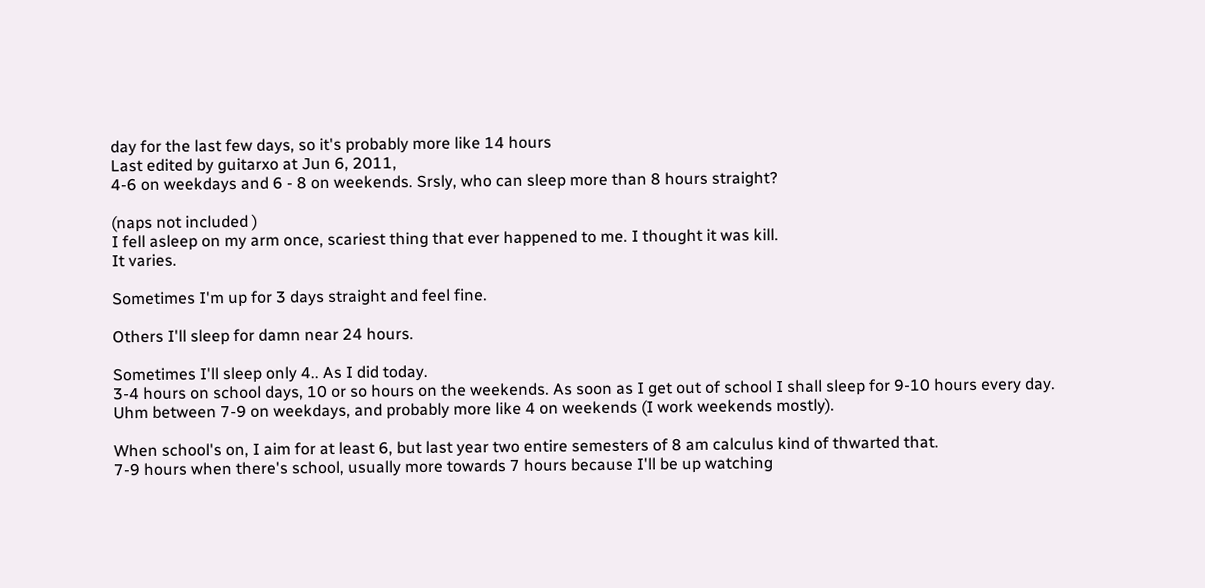day for the last few days, so it's probably more like 14 hours
Last edited by guitarxo at Jun 6, 2011,
4-6 on weekdays and 6 - 8 on weekends. Srsly, who can sleep more than 8 hours straight?

(naps not included )
I fell asleep on my arm once, scariest thing that ever happened to me. I thought it was kill.
It varies.

Sometimes I'm up for 3 days straight and feel fine.

Others I'll sleep for damn near 24 hours.

Sometimes I'll sleep only 4.. As I did today.
3-4 hours on school days, 10 or so hours on the weekends. As soon as I get out of school I shall sleep for 9-10 hours every day.
Uhm between 7-9 on weekdays, and probably more like 4 on weekends (I work weekends mostly).

When school's on, I aim for at least 6, but last year two entire semesters of 8 am calculus kind of thwarted that.
7-9 hours when there's school, usually more towards 7 hours because I'll be up watching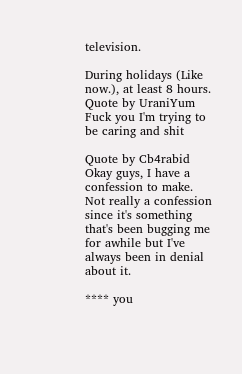television.

During holidays (Like now.), at least 8 hours.
Quote by UraniYum
Fuck you I'm trying to be caring and shit

Quote by Cb4rabid
Okay guys, I have a confession to make. Not really a confession since it's something that's been bugging me for awhile but I've always been in denial about it.

**** you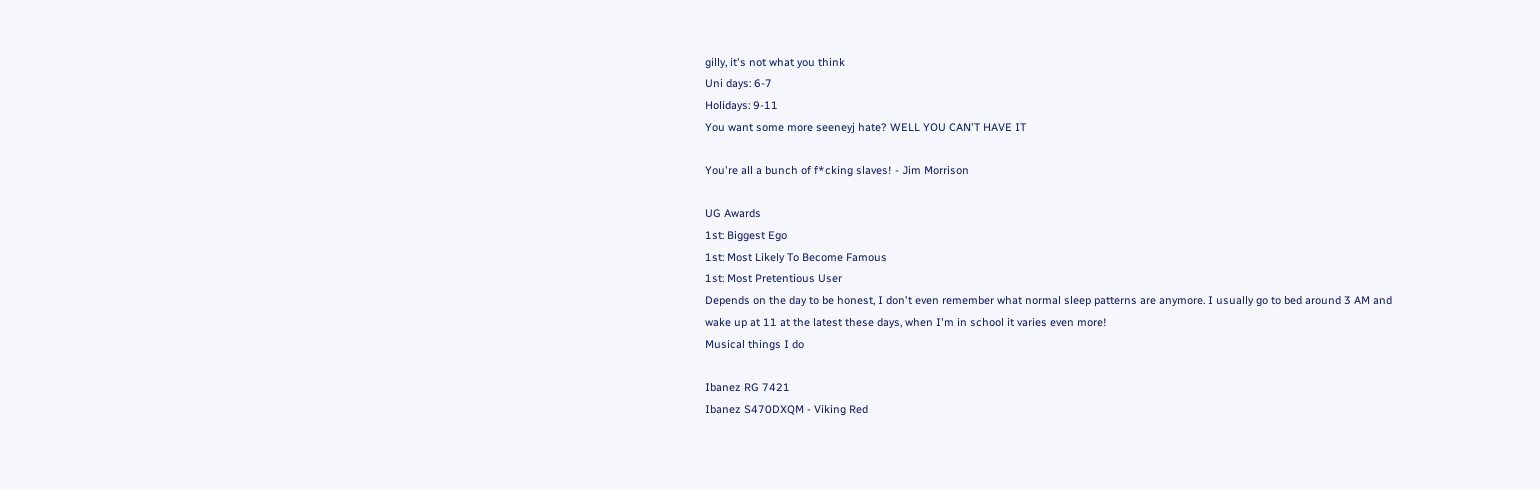gilly, it's not what you think
Uni days: 6-7
Holidays: 9-11
You want some more seeneyj hate? WELL YOU CAN'T HAVE IT

You're all a bunch of f*cking slaves! - Jim Morrison

UG Awards
1st: Biggest Ego
1st: Most Likely To Become Famous
1st: Most Pretentious User
Depends on the day to be honest, I don't even remember what normal sleep patterns are anymore. I usually go to bed around 3 AM and wake up at 11 at the latest these days, when I'm in school it varies even more!
Musical things I do

Ibanez RG 7421
Ibanez S470DXQM - Viking Red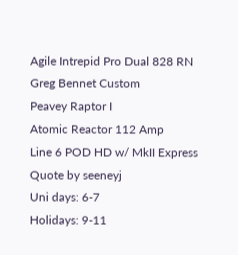Agile Intrepid Pro Dual 828 RN
Greg Bennet Custom
Peavey Raptor I
Atomic Reactor 112 Amp
Line 6 POD HD w/ MkII Express
Quote by seeneyj
Uni days: 6-7
Holidays: 9-11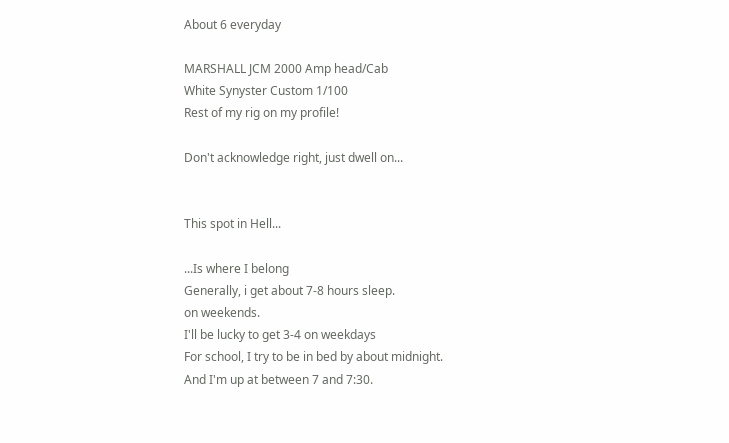About 6 everyday

MARSHALL JCM 2000 Amp head/Cab
White Synyster Custom 1/100
Rest of my rig on my profile!

Don't acknowledge right, just dwell on...


This spot in Hell...

...Is where I belong
Generally, i get about 7-8 hours sleep.
on weekends.
I'll be lucky to get 3-4 on weekdays
For school, I try to be in bed by about midnight.
And I'm up at between 7 and 7:30.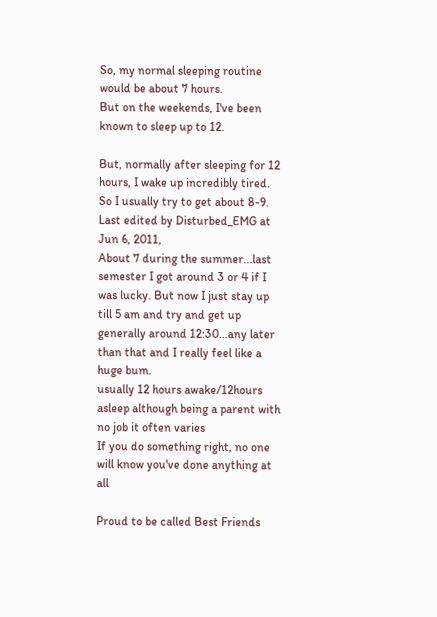So, my normal sleeping routine would be about 7 hours.
But on the weekends, I've been known to sleep up to 12.

But, normally after sleeping for 12 hours, I wake up incredibly tired. So I usually try to get about 8-9.
Last edited by Disturbed_EMG at Jun 6, 2011,
About 7 during the summer...last semester I got around 3 or 4 if I was lucky. But now I just stay up till 5 am and try and get up generally around 12:30...any later than that and I really feel like a huge bum.
usually 12 hours awake/12hours asleep although being a parent with no job it often varies
If you do something right, no one will know you've done anything at all

Proud to be called Best Friends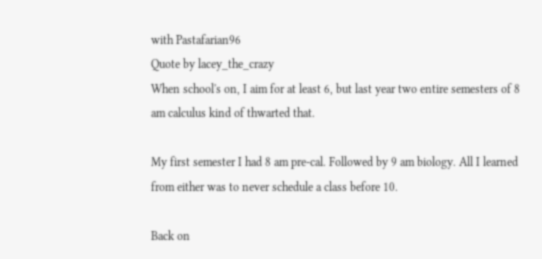with Pastafarian96
Quote by lacey_the_crazy
When school's on, I aim for at least 6, but last year two entire semesters of 8 am calculus kind of thwarted that.

My first semester I had 8 am pre-cal. Followed by 9 am biology. All I learned from either was to never schedule a class before 10.

Back on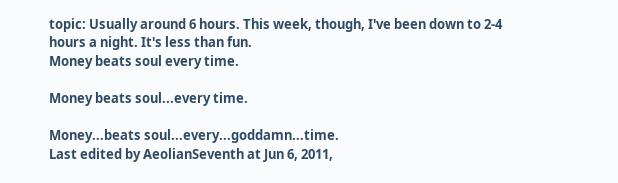topic: Usually around 6 hours. This week, though, I've been down to 2-4 hours a night. It's less than fun.
Money beats soul every time.

Money beats soul...every time.

Money...beats soul...every...goddamn...time.
Last edited by AeolianSeventh at Jun 6, 2011,